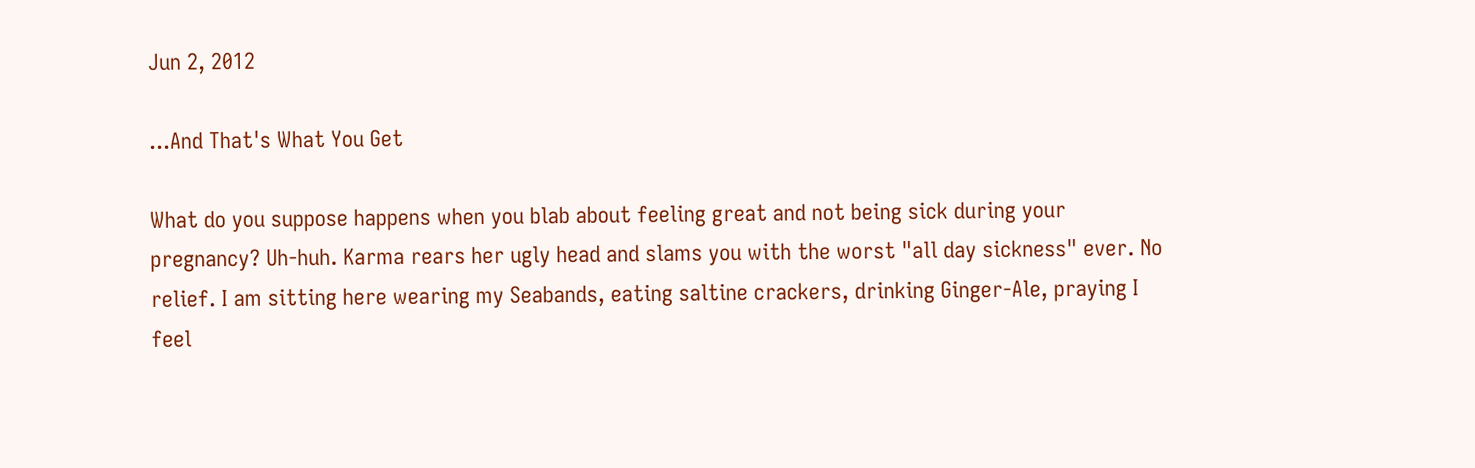Jun 2, 2012

...And That's What You Get

What do you suppose happens when you blab about feeling great and not being sick during your pregnancy? Uh-huh. Karma rears her ugly head and slams you with the worst "all day sickness" ever. No relief. I am sitting here wearing my Seabands, eating saltine crackers, drinking Ginger-Ale, praying I feel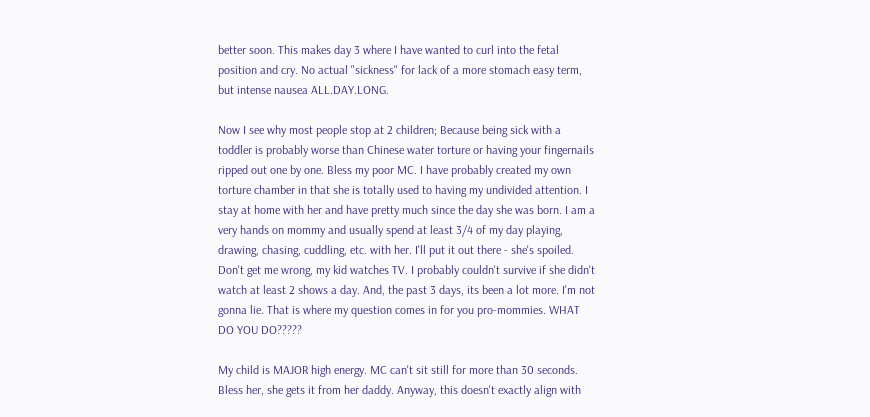better soon. This makes day 3 where I have wanted to curl into the fetal position and cry. No actual "sickness" for lack of a more stomach easy term, but intense nausea ALL.DAY.LONG.

Now I see why most people stop at 2 children; Because being sick with a toddler is probably worse than Chinese water torture or having your fingernails ripped out one by one. Bless my poor MC. I have probably created my own torture chamber in that she is totally used to having my undivided attention. I stay at home with her and have pretty much since the day she was born. I am a very hands on mommy and usually spend at least 3/4 of my day playing, drawing, chasing, cuddling, etc. with her. I'll put it out there - she's spoiled. Don't get me wrong, my kid watches TV. I probably couldn't survive if she didn't watch at least 2 shows a day. And, the past 3 days, its been a lot more. I'm not gonna lie. That is where my question comes in for you pro-mommies. WHAT DO YOU DO?????

My child is MAJOR high energy. MC can't sit still for more than 30 seconds. Bless her, she gets it from her daddy. Anyway, this doesn't exactly align with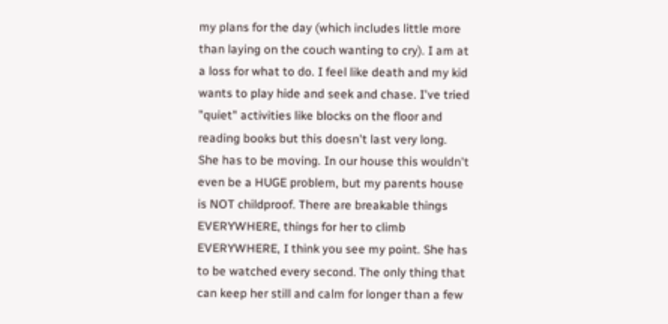my plans for the day (which includes little more than laying on the couch wanting to cry). I am at a loss for what to do. I feel like death and my kid wants to play hide and seek and chase. I've tried "quiet" activities like blocks on the floor and reading books but this doesn't last very long. She has to be moving. In our house this wouldn't even be a HUGE problem, but my parents house is NOT childproof. There are breakable things EVERYWHERE, things for her to climb EVERYWHERE, I think you see my point. She has to be watched every second. The only thing that can keep her still and calm for longer than a few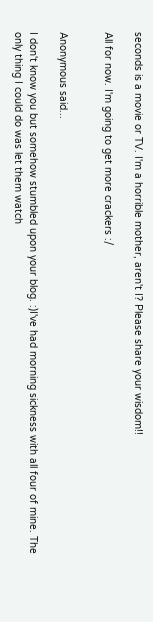seconds is a movie or TV. I'm a horrible mother, aren't I? Please share your wisdom!!

All for now. I'm going to get more crackers :/


Anonymous said...

I don't know you but somehow stumbled upon your blog. :)I've had morning sickness with all four of mine. The only thing I could do was let them watch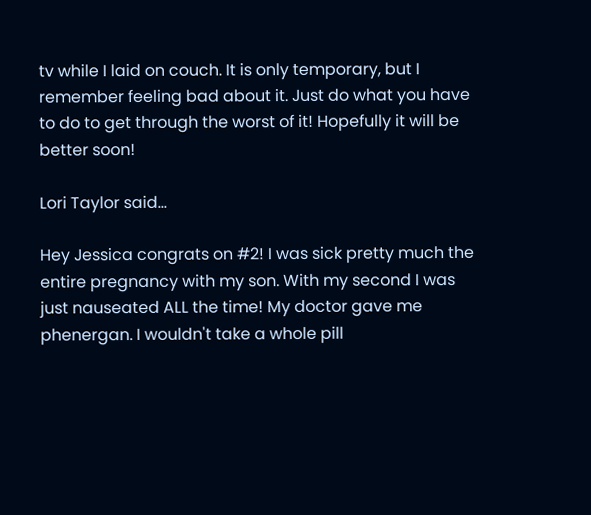tv while I laid on couch. It is only temporary, but I remember feeling bad about it. Just do what you have to do to get through the worst of it! Hopefully it will be better soon!

Lori Taylor said...

Hey Jessica congrats on #2! I was sick pretty much the entire pregnancy with my son. With my second I was just nauseated ALL the time! My doctor gave me phenergan. I wouldn't take a whole pill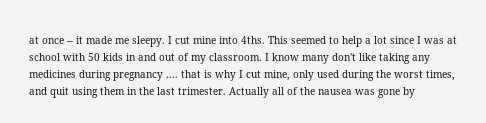at once -- it made me sleepy. I cut mine into 4ths. This seemed to help a lot since I was at school with 50 kids in and out of my classroom. I know many don't like taking any medicines during pregnancy .... that is why I cut mine, only used during the worst times, and quit using them in the last trimester. Actually all of the nausea was gone by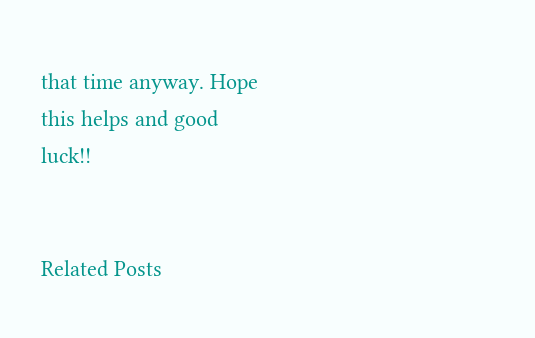that time anyway. Hope this helps and good luck!!


Related Posts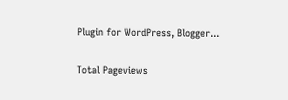Plugin for WordPress, Blogger...

Total Pageviews